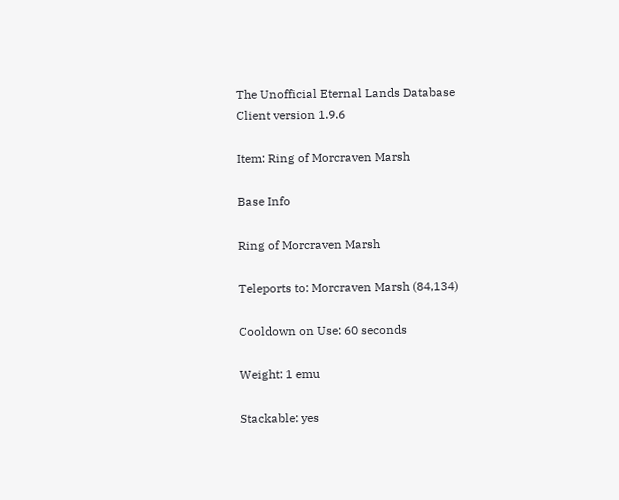The Unofficial Eternal Lands Database
Client version 1.9.6

Item: Ring of Morcraven Marsh

Base Info

Ring of Morcraven Marsh

Teleports to: Morcraven Marsh (84,134)

Cooldown on Use: 60 seconds

Weight: 1 emu

Stackable: yes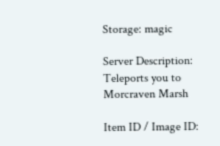Storage: magic

Server Description: Teleports you to Morcraven Marsh

Item ID / Image ID: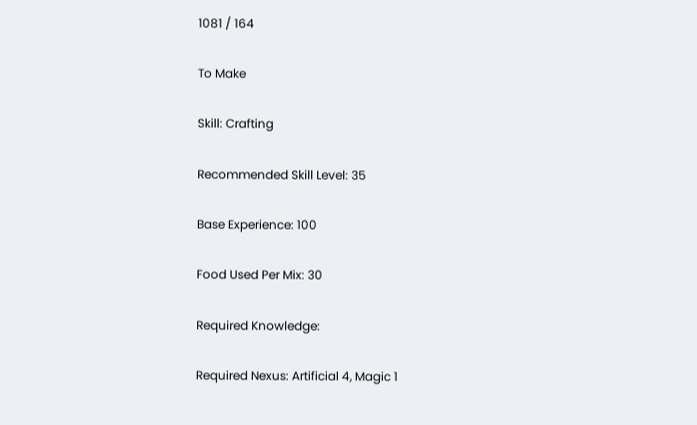1081 / 164

To Make

Skill: Crafting

Recommended Skill Level: 35

Base Experience: 100

Food Used Per Mix: 30

Required Knowledge:

Required Nexus: Artificial 4, Magic 1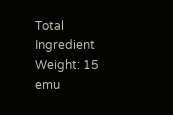Total Ingredient Weight: 15 emu